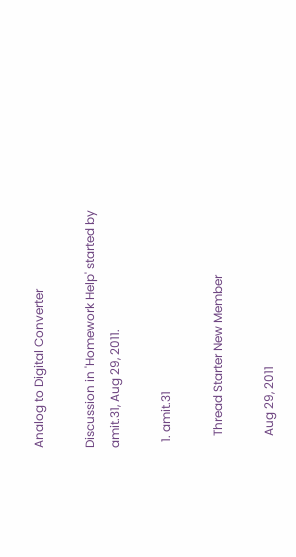Analog to Digital Converter

Discussion in 'Homework Help' started by amit.31, Aug 29, 2011.

  1. amit.31

    Thread Starter New Member

    Aug 29, 2011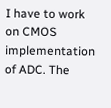I have to work on CMOS implementation of ADC. The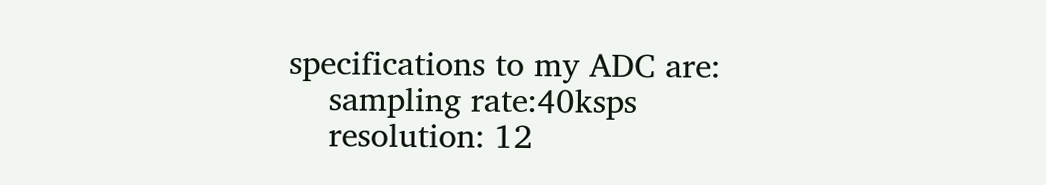specifications to my ADC are:
    sampling rate:40ksps
    resolution: 12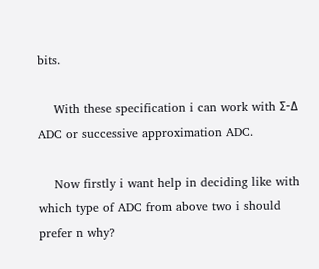bits.

    With these specification i can work with Σ-Δ ADC or successive approximation ADC.

    Now firstly i want help in deciding like with which type of ADC from above two i should prefer n why?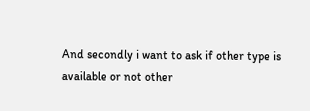And secondly i want to ask if other type is available or not other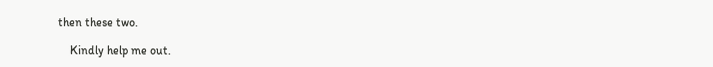then these two.

    Kindly help me out.